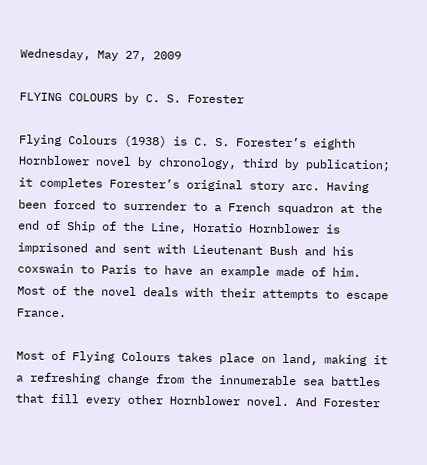Wednesday, May 27, 2009

FLYING COLOURS by C. S. Forester

Flying Colours (1938) is C. S. Forester’s eighth Hornblower novel by chronology, third by publication; it completes Forester’s original story arc. Having been forced to surrender to a French squadron at the end of Ship of the Line, Horatio Hornblower is imprisoned and sent with Lieutenant Bush and his coxswain to Paris to have an example made of him. Most of the novel deals with their attempts to escape France.

Most of Flying Colours takes place on land, making it a refreshing change from the innumerable sea battles that fill every other Hornblower novel. And Forester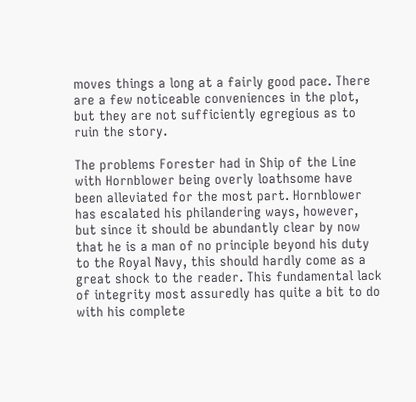moves things a long at a fairly good pace. There are a few noticeable conveniences in the plot, but they are not sufficiently egregious as to ruin the story.

The problems Forester had in Ship of the Line with Hornblower being overly loathsome have been alleviated for the most part. Hornblower has escalated his philandering ways, however, but since it should be abundantly clear by now that he is a man of no principle beyond his duty to the Royal Navy, this should hardly come as a great shock to the reader. This fundamental lack of integrity most assuredly has quite a bit to do with his complete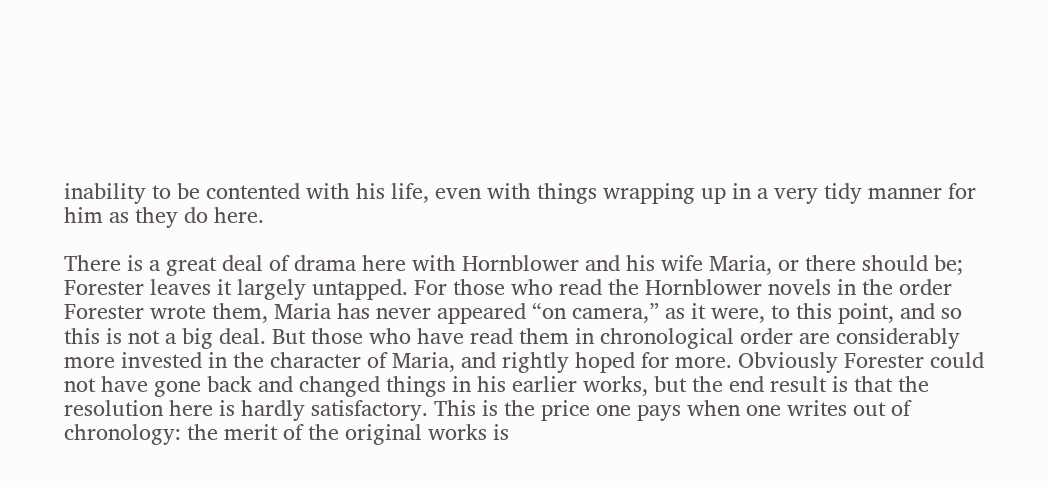inability to be contented with his life, even with things wrapping up in a very tidy manner for him as they do here.

There is a great deal of drama here with Hornblower and his wife Maria, or there should be; Forester leaves it largely untapped. For those who read the Hornblower novels in the order Forester wrote them, Maria has never appeared “on camera,” as it were, to this point, and so this is not a big deal. But those who have read them in chronological order are considerably more invested in the character of Maria, and rightly hoped for more. Obviously Forester could not have gone back and changed things in his earlier works, but the end result is that the resolution here is hardly satisfactory. This is the price one pays when one writes out of chronology: the merit of the original works is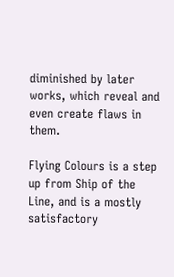diminished by later works, which reveal and even create flaws in them.

Flying Colours is a step up from Ship of the Line, and is a mostly satisfactory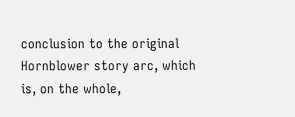conclusion to the original Hornblower story arc, which is, on the whole,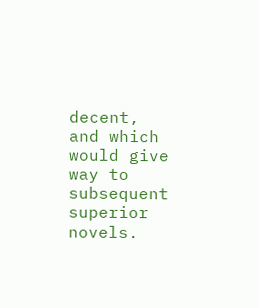decent, and which would give way to subsequent superior novels.